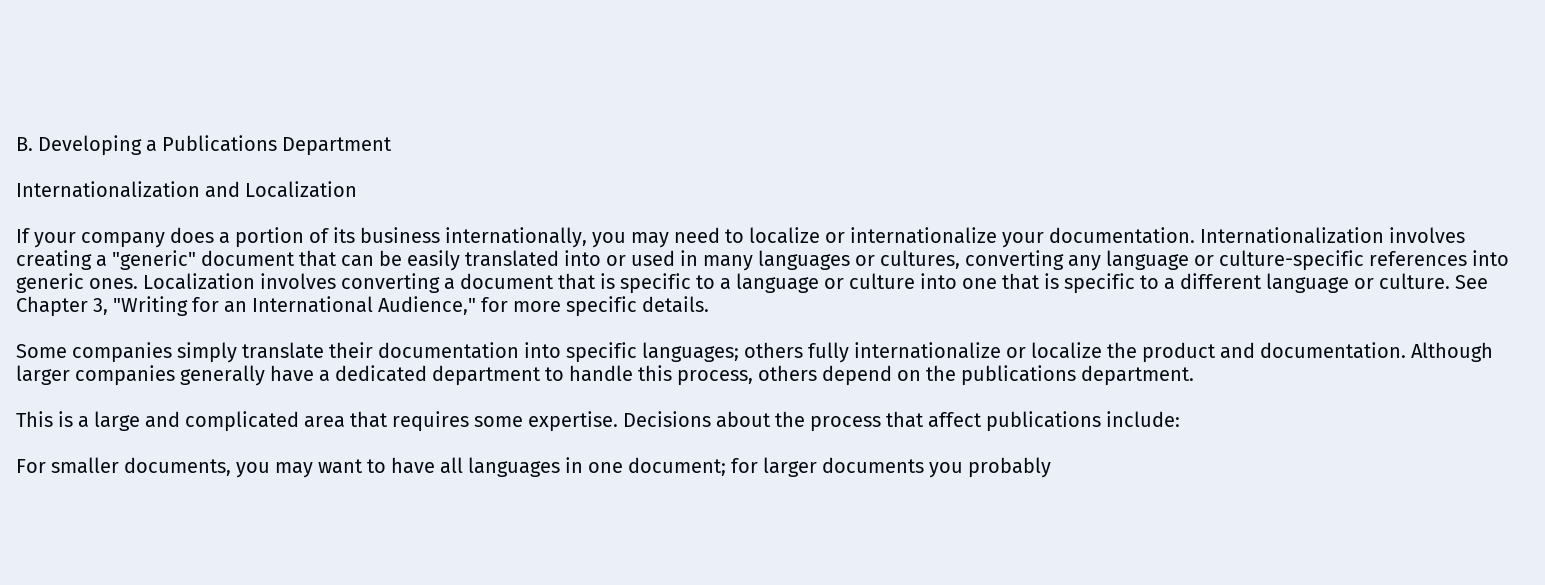B. Developing a Publications Department

Internationalization and Localization

If your company does a portion of its business internationally, you may need to localize or internationalize your documentation. Internationalization involves creating a "generic" document that can be easily translated into or used in many languages or cultures, converting any language or culture-specific references into generic ones. Localization involves converting a document that is specific to a language or culture into one that is specific to a different language or culture. See Chapter 3, "Writing for an International Audience," for more specific details.

Some companies simply translate their documentation into specific languages; others fully internationalize or localize the product and documentation. Although larger companies generally have a dedicated department to handle this process, others depend on the publications department.

This is a large and complicated area that requires some expertise. Decisions about the process that affect publications include:

For smaller documents, you may want to have all languages in one document; for larger documents you probably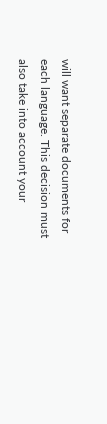will want separate documents for each language. This decision must also take into account your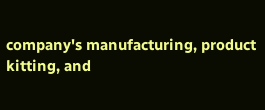company's manufacturing, product kitting, and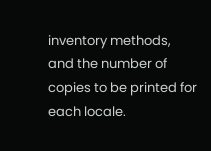inventory methods, and the number of copies to be printed for each locale.